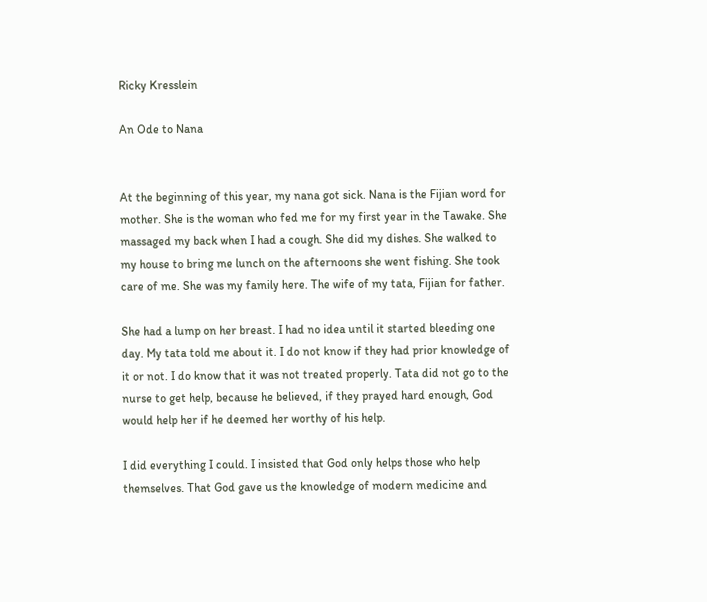Ricky Kresslein

An Ode to Nana


At the beginning of this year, my nana got sick. Nana is the Fijian word for mother. She is the woman who fed me for my first year in the Tawake. She massaged my back when I had a cough. She did my dishes. She walked to my house to bring me lunch on the afternoons she went fishing. She took care of me. She was my family here. The wife of my tata, Fijian for father.

She had a lump on her breast. I had no idea until it started bleeding one day. My tata told me about it. I do not know if they had prior knowledge of it or not. I do know that it was not treated properly. Tata did not go to the nurse to get help, because he believed, if they prayed hard enough, God would help her if he deemed her worthy of his help.

I did everything I could. I insisted that God only helps those who help themselves. That God gave us the knowledge of modern medicine and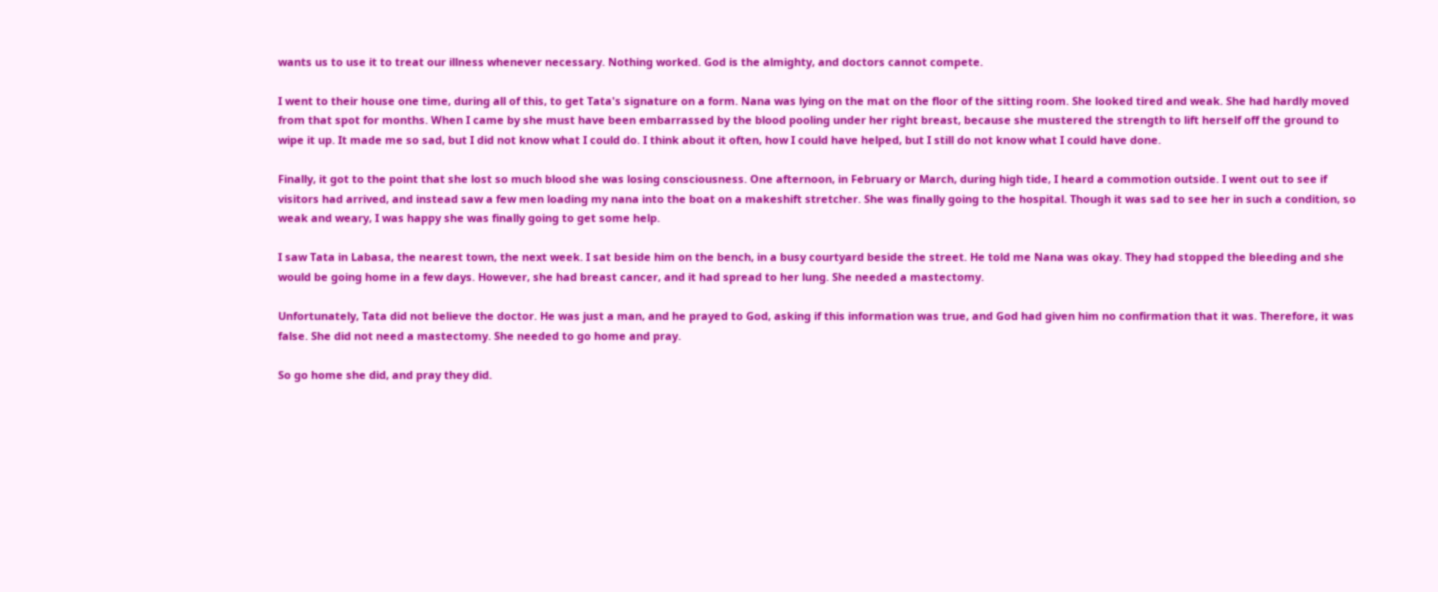wants us to use it to treat our illness whenever necessary. Nothing worked. God is the almighty, and doctors cannot compete.

I went to their house one time, during all of this, to get Tata's signature on a form. Nana was lying on the mat on the floor of the sitting room. She looked tired and weak. She had hardly moved from that spot for months. When I came by she must have been embarrassed by the blood pooling under her right breast, because she mustered the strength to lift herself off the ground to wipe it up. It made me so sad, but I did not know what I could do. I think about it often, how I could have helped, but I still do not know what I could have done.

Finally, it got to the point that she lost so much blood she was losing consciousness. One afternoon, in February or March, during high tide, I heard a commotion outside. I went out to see if visitors had arrived, and instead saw a few men loading my nana into the boat on a makeshift stretcher. She was finally going to the hospital. Though it was sad to see her in such a condition, so weak and weary, I was happy she was finally going to get some help.

I saw Tata in Labasa, the nearest town, the next week. I sat beside him on the bench, in a busy courtyard beside the street. He told me Nana was okay. They had stopped the bleeding and she would be going home in a few days. However, she had breast cancer, and it had spread to her lung. She needed a mastectomy.

Unfortunately, Tata did not believe the doctor. He was just a man, and he prayed to God, asking if this information was true, and God had given him no confirmation that it was. Therefore, it was false. She did not need a mastectomy. She needed to go home and pray.

So go home she did, and pray they did.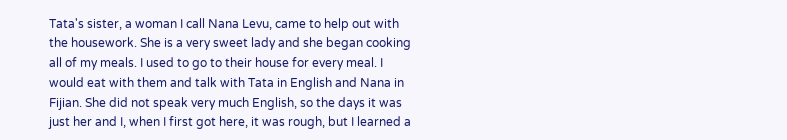Tata's sister, a woman I call Nana Levu, came to help out with the housework. She is a very sweet lady and she began cooking all of my meals. I used to go to their house for every meal. I would eat with them and talk with Tata in English and Nana in Fijian. She did not speak very much English, so the days it was just her and I, when I first got here, it was rough, but I learned a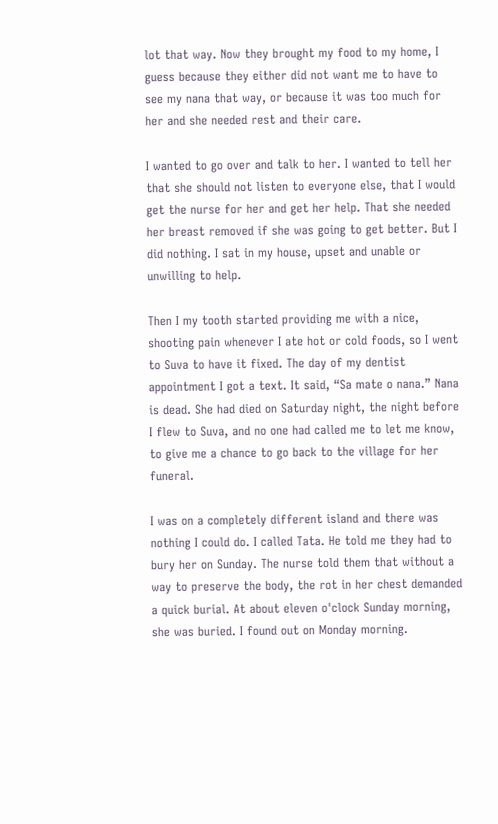lot that way. Now they brought my food to my home, I guess because they either did not want me to have to see my nana that way, or because it was too much for her and she needed rest and their care.

I wanted to go over and talk to her. I wanted to tell her that she should not listen to everyone else, that I would get the nurse for her and get her help. That she needed her breast removed if she was going to get better. But I did nothing. I sat in my house, upset and unable or unwilling to help.

Then I my tooth started providing me with a nice, shooting pain whenever I ate hot or cold foods, so I went to Suva to have it fixed. The day of my dentist appointment I got a text. It said, “Sa mate o nana.” Nana is dead. She had died on Saturday night, the night before I flew to Suva, and no one had called me to let me know, to give me a chance to go back to the village for her funeral.

I was on a completely different island and there was nothing I could do. I called Tata. He told me they had to bury her on Sunday. The nurse told them that without a way to preserve the body, the rot in her chest demanded a quick burial. At about eleven o'clock Sunday morning, she was buried. I found out on Monday morning.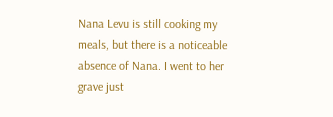Nana Levu is still cooking my meals, but there is a noticeable absence of Nana. I went to her grave just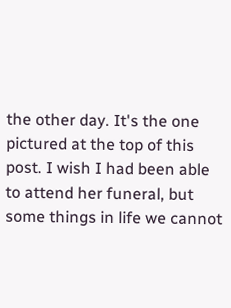the other day. It's the one pictured at the top of this post. I wish I had been able to attend her funeral, but some things in life we cannot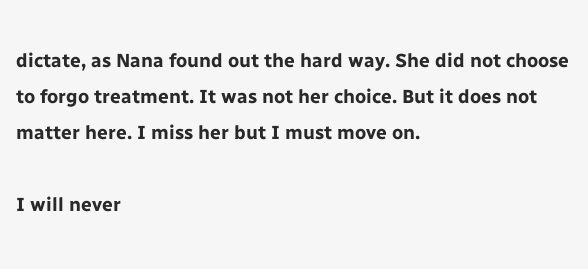dictate, as Nana found out the hard way. She did not choose to forgo treatment. It was not her choice. But it does not matter here. I miss her but I must move on.

I will never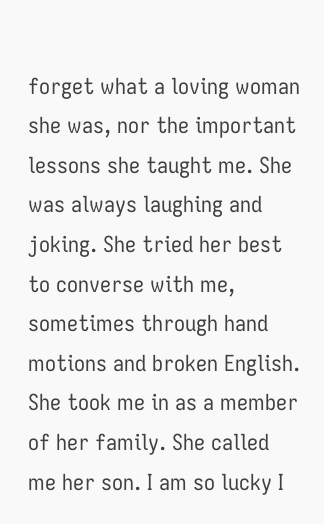forget what a loving woman she was, nor the important lessons she taught me. She was always laughing and joking. She tried her best to converse with me, sometimes through hand motions and broken English. She took me in as a member of her family. She called me her son. I am so lucky I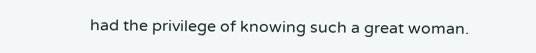had the privilege of knowing such a great woman.